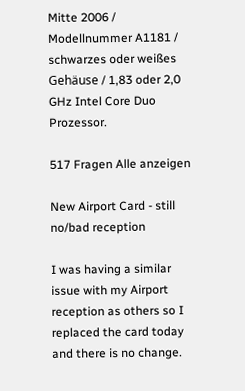Mitte 2006 / Modellnummer A1181 / schwarzes oder weißes Gehäuse / 1,83 oder 2,0 GHz Intel Core Duo Prozessor.

517 Fragen Alle anzeigen

New Airport Card - still no/bad reception

I was having a similar issue with my Airport reception as others so I replaced the card today and there is no change.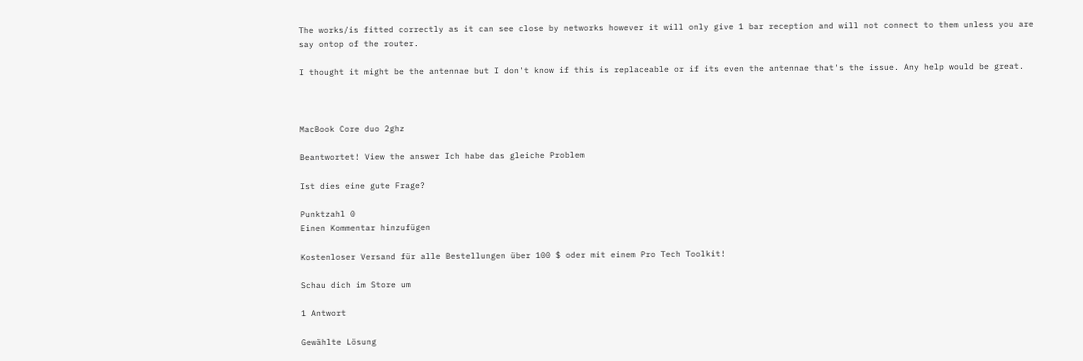The works/is fitted correctly as it can see close by networks however it will only give 1 bar reception and will not connect to them unless you are say ontop of the router.

I thought it might be the antennae but I don't know if this is replaceable or if its even the antennae that's the issue. Any help would be great.



MacBook Core duo 2ghz

Beantwortet! View the answer Ich habe das gleiche Problem

Ist dies eine gute Frage?

Punktzahl 0
Einen Kommentar hinzufügen

Kostenloser Versand für alle Bestellungen über 100 $ oder mit einem Pro Tech Toolkit!

Schau dich im Store um

1 Antwort

Gewählte Lösung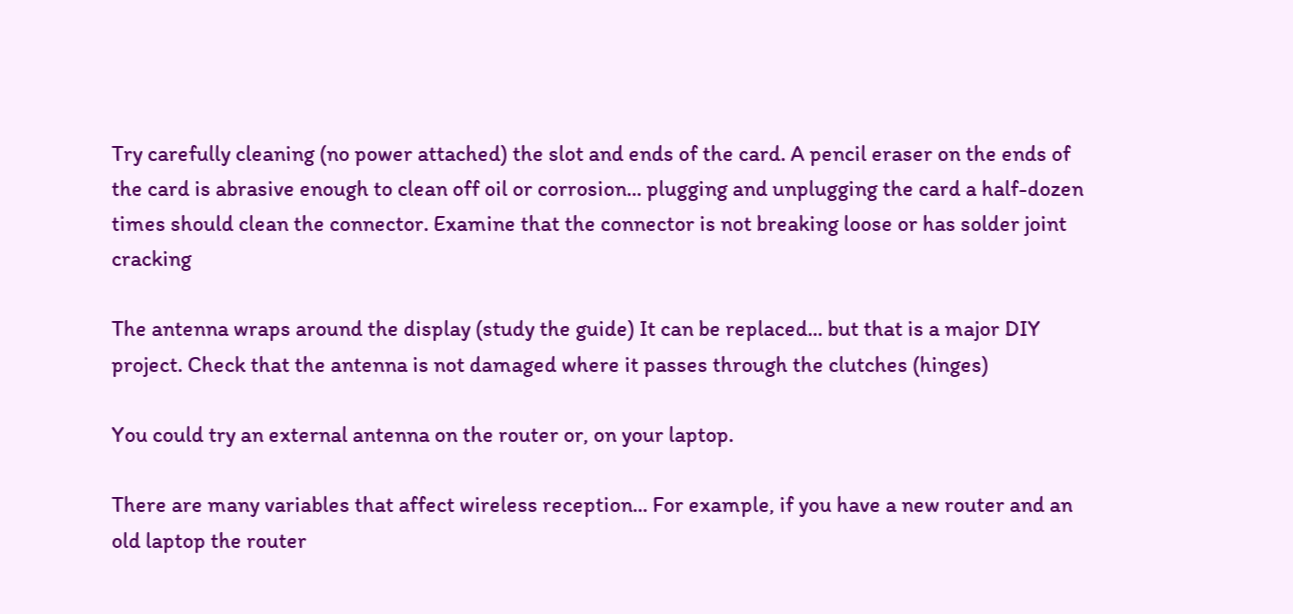Try carefully cleaning (no power attached) the slot and ends of the card. A pencil eraser on the ends of the card is abrasive enough to clean off oil or corrosion... plugging and unplugging the card a half-dozen times should clean the connector. Examine that the connector is not breaking loose or has solder joint cracking

The antenna wraps around the display (study the guide) It can be replaced... but that is a major DIY project. Check that the antenna is not damaged where it passes through the clutches (hinges)

You could try an external antenna on the router or, on your laptop.

There are many variables that affect wireless reception... For example, if you have a new router and an old laptop the router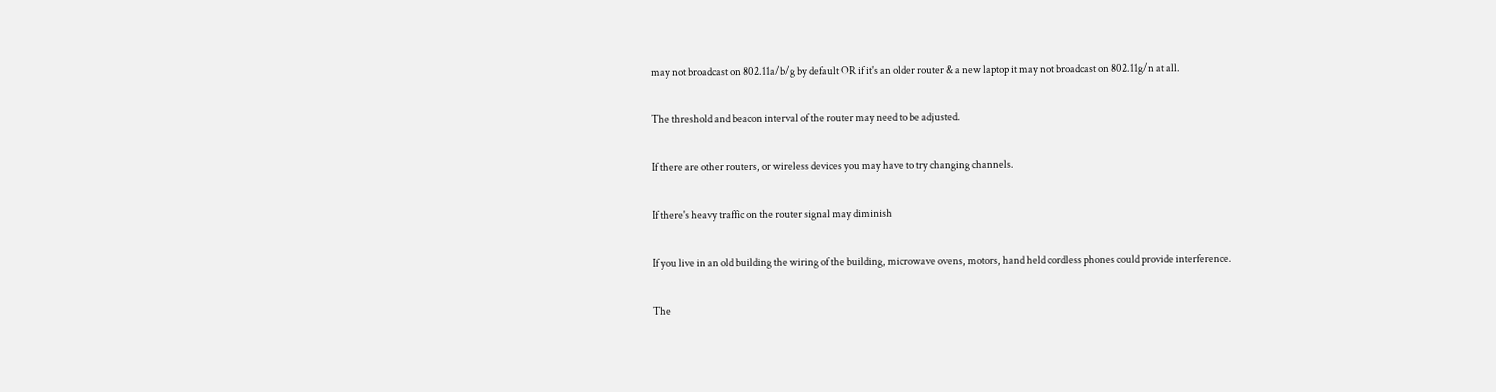may not broadcast on 802.11a/b/g by default OR if it's an older router & a new laptop it may not broadcast on 802.11g/n at all.

The threshold and beacon interval of the router may need to be adjusted.

If there are other routers, or wireless devices you may have to try changing channels.

If there's heavy traffic on the router signal may diminish

If you live in an old building the wiring of the building, microwave ovens, motors, hand held cordless phones could provide interference.

The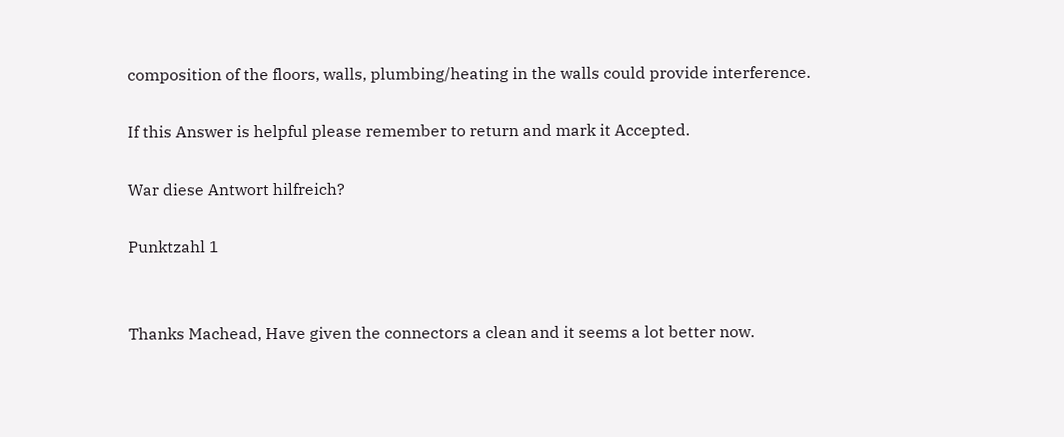composition of the floors, walls, plumbing/heating in the walls could provide interference.

If this Answer is helpful please remember to return and mark it Accepted.

War diese Antwort hilfreich?

Punktzahl 1


Thanks Machead, Have given the connectors a clean and it seems a lot better now.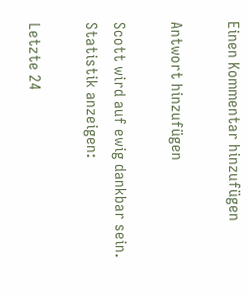Einen Kommentar hinzufügen

Antwort hinzufügen

Scott wird auf ewig dankbar sein.
Statistik anzeigen:

Letzte 24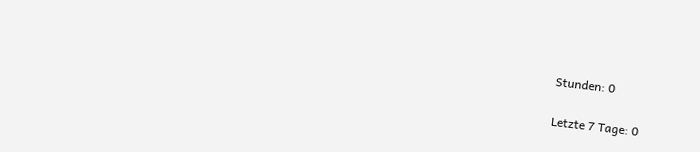Stunden: 0

Letzte 7 Tage: 0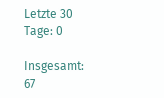Letzte 30 Tage: 0

Insgesamt: 67